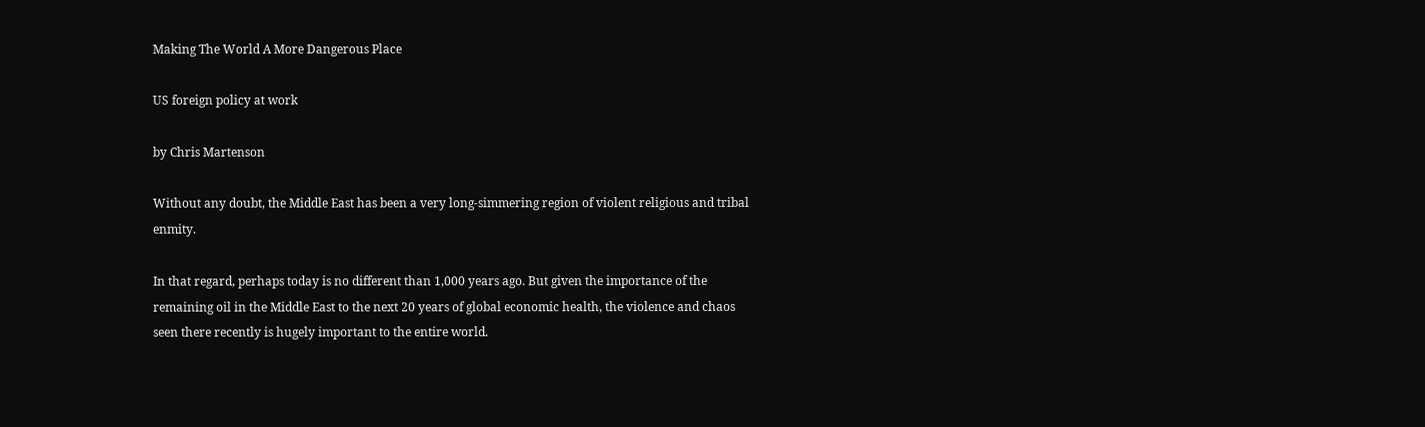Making The World A More Dangerous Place

US foreign policy at work

by Chris Martenson

Without any doubt, the Middle East has been a very long-simmering region of violent religious and tribal enmity.

In that regard, perhaps today is no different than 1,000 years ago. But given the importance of the remaining oil in the Middle East to the next 20 years of global economic health, the violence and chaos seen there recently is hugely important to the entire world.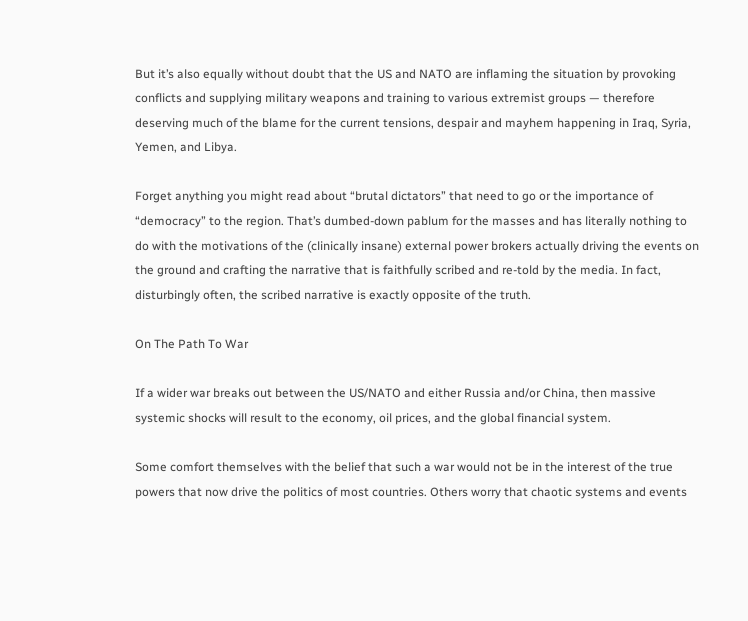But it’s also equally without doubt that the US and NATO are inflaming the situation by provoking conflicts and supplying military weapons and training to various extremist groups — therefore deserving much of the blame for the current tensions, despair and mayhem happening in Iraq, Syria, Yemen, and Libya.

Forget anything you might read about “brutal dictators” that need to go or the importance of “democracy” to the region. That’s dumbed-down pablum for the masses and has literally nothing to do with the motivations of the (clinically insane) external power brokers actually driving the events on the ground and crafting the narrative that is faithfully scribed and re-told by the media. In fact, disturbingly often, the scribed narrative is exactly opposite of the truth.

On The Path To War

If a wider war breaks out between the US/NATO and either Russia and/or China, then massive systemic shocks will result to the economy, oil prices, and the global financial system.

Some comfort themselves with the belief that such a war would not be in the interest of the true powers that now drive the politics of most countries. Others worry that chaotic systems and events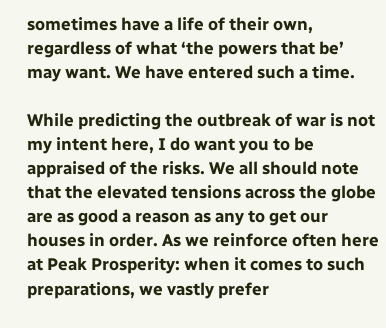sometimes have a life of their own, regardless of what ‘the powers that be’ may want. We have entered such a time.

While predicting the outbreak of war is not my intent here, I do want you to be appraised of the risks. We all should note that the elevated tensions across the globe are as good a reason as any to get our houses in order. As we reinforce often here at Peak Prosperity: when it comes to such preparations, we vastly prefer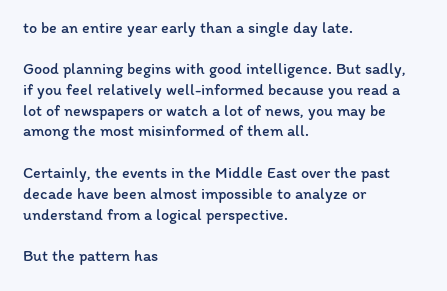to be an entire year early than a single day late.

Good planning begins with good intelligence. But sadly, if you feel relatively well-informed because you read a lot of newspapers or watch a lot of news, you may be among the most misinformed of them all.

Certainly, the events in the Middle East over the past decade have been almost impossible to analyze or understand from a logical perspective.

But the pattern has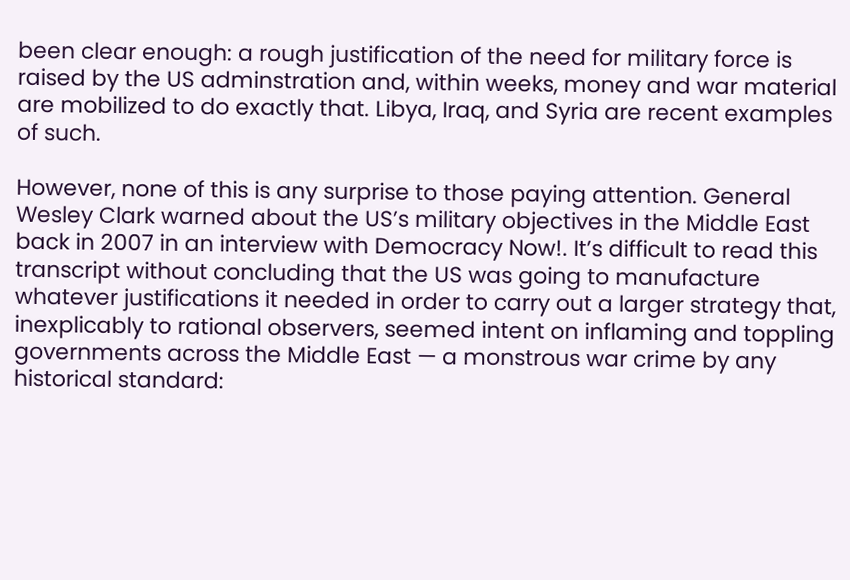been clear enough: a rough justification of the need for military force is raised by the US adminstration and, within weeks, money and war material are mobilized to do exactly that. Libya, Iraq, and Syria are recent examples of such.

However, none of this is any surprise to those paying attention. General Wesley Clark warned about the US’s military objectives in the Middle East back in 2007 in an interview with Democracy Now!. It’s difficult to read this transcript without concluding that the US was going to manufacture whatever justifications it needed in order to carry out a larger strategy that, inexplicably to rational observers, seemed intent on inflaming and toppling governments across the Middle East — a monstrous war crime by any historical standard: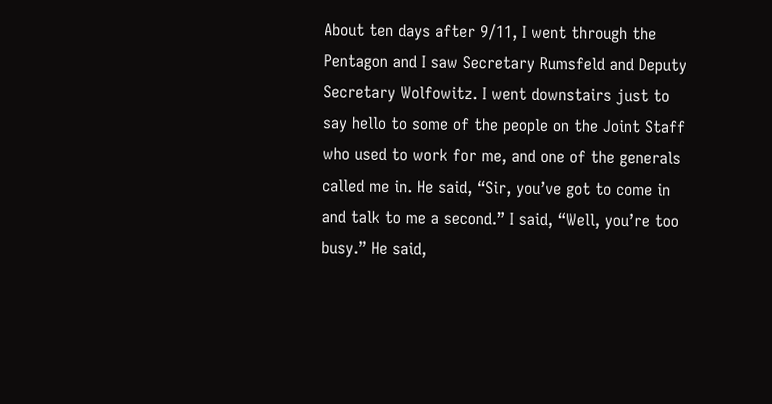About ten days after 9/11, I went through the Pentagon and I saw Secretary Rumsfeld and Deputy Secretary Wolfowitz. I went downstairs just to say hello to some of the people on the Joint Staff who used to work for me, and one of the generals called me in. He said, “Sir, you’ve got to come in and talk to me a second.” I said, “Well, you’re too busy.” He said,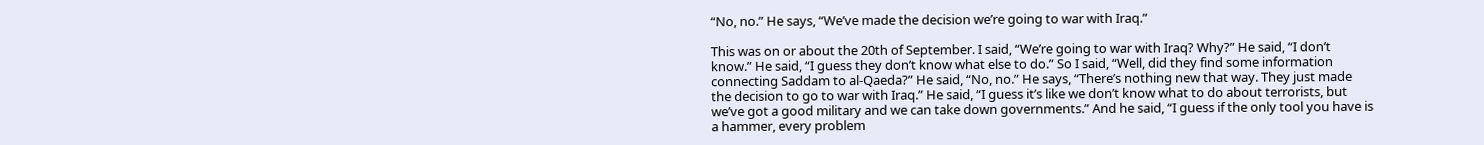“No, no.” He says, “We’ve made the decision we’re going to war with Iraq.”

This was on or about the 20th of September. I said, “We’re going to war with Iraq? Why?” He said, “I don’t know.” He said, “I guess they don’t know what else to do.” So I said, “Well, did they find some information connecting Saddam to al-Qaeda?” He said, “No, no.” He says, “There’s nothing new that way. They just made the decision to go to war with Iraq.” He said, “I guess it’s like we don’t know what to do about terrorists, but we’ve got a good military and we can take down governments.” And he said, “I guess if the only tool you have is a hammer, every problem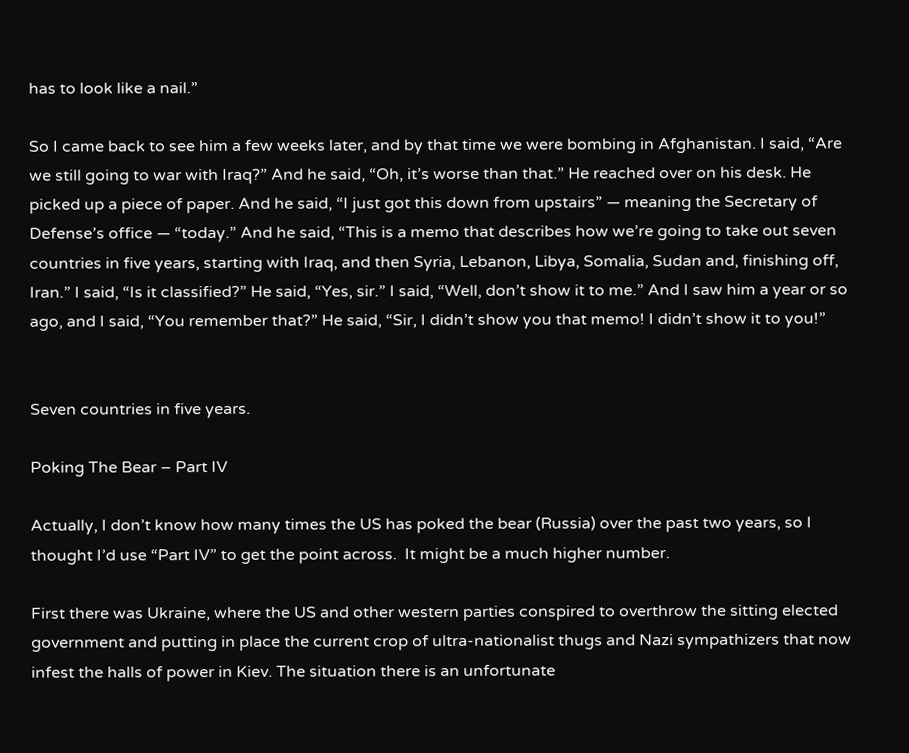has to look like a nail.”

So I came back to see him a few weeks later, and by that time we were bombing in Afghanistan. I said, “Are we still going to war with Iraq?” And he said, “Oh, it’s worse than that.” He reached over on his desk. He picked up a piece of paper. And he said, “I just got this down from upstairs” — meaning the Secretary of Defense’s office — “today.” And he said, “This is a memo that describes how we’re going to take out seven countries in five years, starting with Iraq, and then Syria, Lebanon, Libya, Somalia, Sudan and, finishing off, Iran.” I said, “Is it classified?” He said, “Yes, sir.” I said, “Well, don’t show it to me.” And I saw him a year or so ago, and I said, “You remember that?” He said, “Sir, I didn’t show you that memo! I didn’t show it to you!”


Seven countries in five years.

Poking The Bear – Part IV

Actually, I don’t know how many times the US has poked the bear (Russia) over the past two years, so I thought I’d use “Part IV” to get the point across.  It might be a much higher number.

First there was Ukraine, where the US and other western parties conspired to overthrow the sitting elected government and putting in place the current crop of ultra-nationalist thugs and Nazi sympathizers that now infest the halls of power in Kiev. The situation there is an unfortunate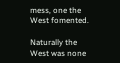mess, one the West fomented.

Naturally the West was none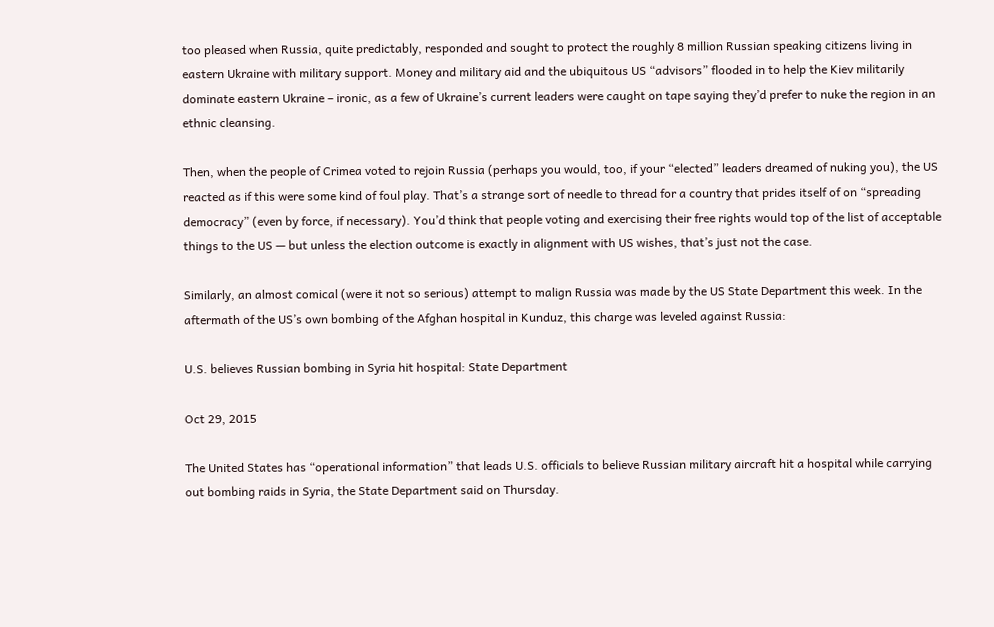too pleased when Russia, quite predictably, responded and sought to protect the roughly 8 million Russian speaking citizens living in eastern Ukraine with military support. Money and military aid and the ubiquitous US “advisors” flooded in to help the Kiev militarily dominate eastern Ukraine – ironic, as a few of Ukraine’s current leaders were caught on tape saying they’d prefer to nuke the region in an ethnic cleansing.

Then, when the people of Crimea voted to rejoin Russia (perhaps you would, too, if your “elected” leaders dreamed of nuking you), the US reacted as if this were some kind of foul play. That’s a strange sort of needle to thread for a country that prides itself of on “spreading democracy” (even by force, if necessary). You’d think that people voting and exercising their free rights would top of the list of acceptable things to the US — but unless the election outcome is exactly in alignment with US wishes, that’s just not the case.

Similarly, an almost comical (were it not so serious) attempt to malign Russia was made by the US State Department this week. In the aftermath of the US’s own bombing of the Afghan hospital in Kunduz, this charge was leveled against Russia:

U.S. believes Russian bombing in Syria hit hospital: State Department

Oct 29, 2015

The United States has “operational information” that leads U.S. officials to believe Russian military aircraft hit a hospital while carrying out bombing raids in Syria, the State Department said on Thursday.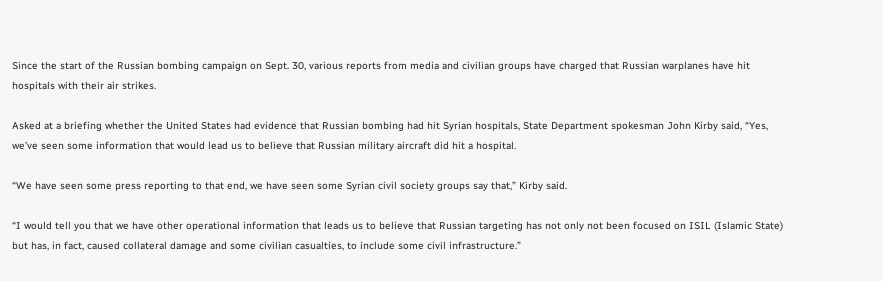Since the start of the Russian bombing campaign on Sept. 30, various reports from media and civilian groups have charged that Russian warplanes have hit hospitals with their air strikes.

Asked at a briefing whether the United States had evidence that Russian bombing had hit Syrian hospitals, State Department spokesman John Kirby said, “Yes, we’ve seen some information that would lead us to believe that Russian military aircraft did hit a hospital.

“We have seen some press reporting to that end, we have seen some Syrian civil society groups say that,” Kirby said.

“I would tell you that we have other operational information that leads us to believe that Russian targeting has not only not been focused on ISIL (Islamic State) but has, in fact, caused collateral damage and some civilian casualties, to include some civil infrastructure.”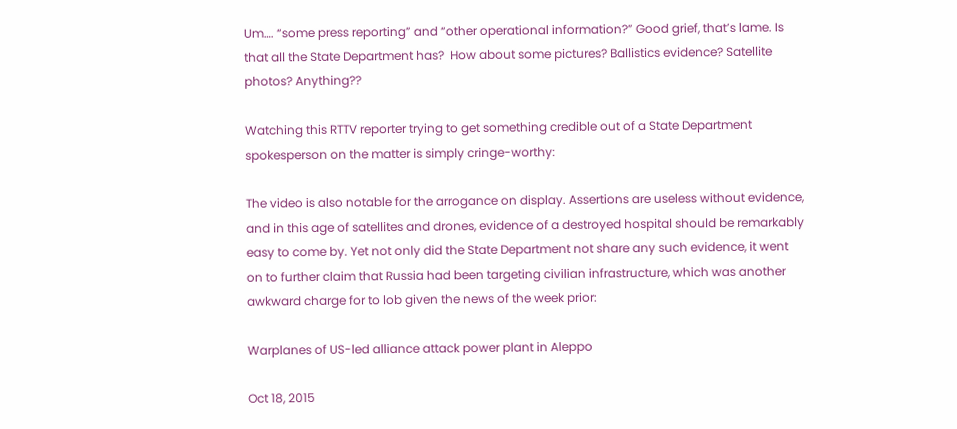Um…. “some press reporting” and “other operational information?” Good grief, that’s lame. Is that all the State Department has?  How about some pictures? Ballistics evidence? Satellite photos? Anything??

Watching this RTTV reporter trying to get something credible out of a State Department spokesperson on the matter is simply cringe-worthy:

The video is also notable for the arrogance on display. Assertions are useless without evidence, and in this age of satellites and drones, evidence of a destroyed hospital should be remarkably easy to come by. Yet not only did the State Department not share any such evidence, it went on to further claim that Russia had been targeting civilian infrastructure, which was another awkward charge for to lob given the news of the week prior:

Warplanes of US-led alliance attack power plant in Aleppo

Oct 18, 2015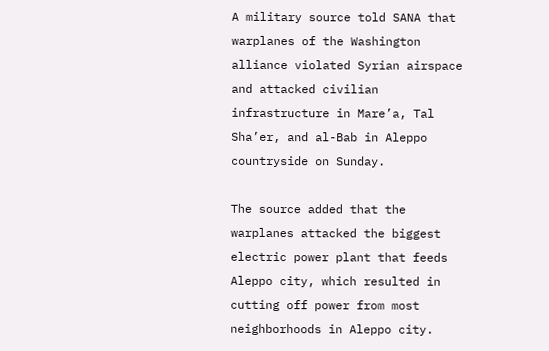A military source told SANA that warplanes of the Washington alliance violated Syrian airspace and attacked civilian infrastructure in Mare’a, Tal Sha’er, and al-Bab in Aleppo countryside on Sunday.

The source added that the warplanes attacked the biggest electric power plant that feeds Aleppo city, which resulted in cutting off power from most neighborhoods in Aleppo city.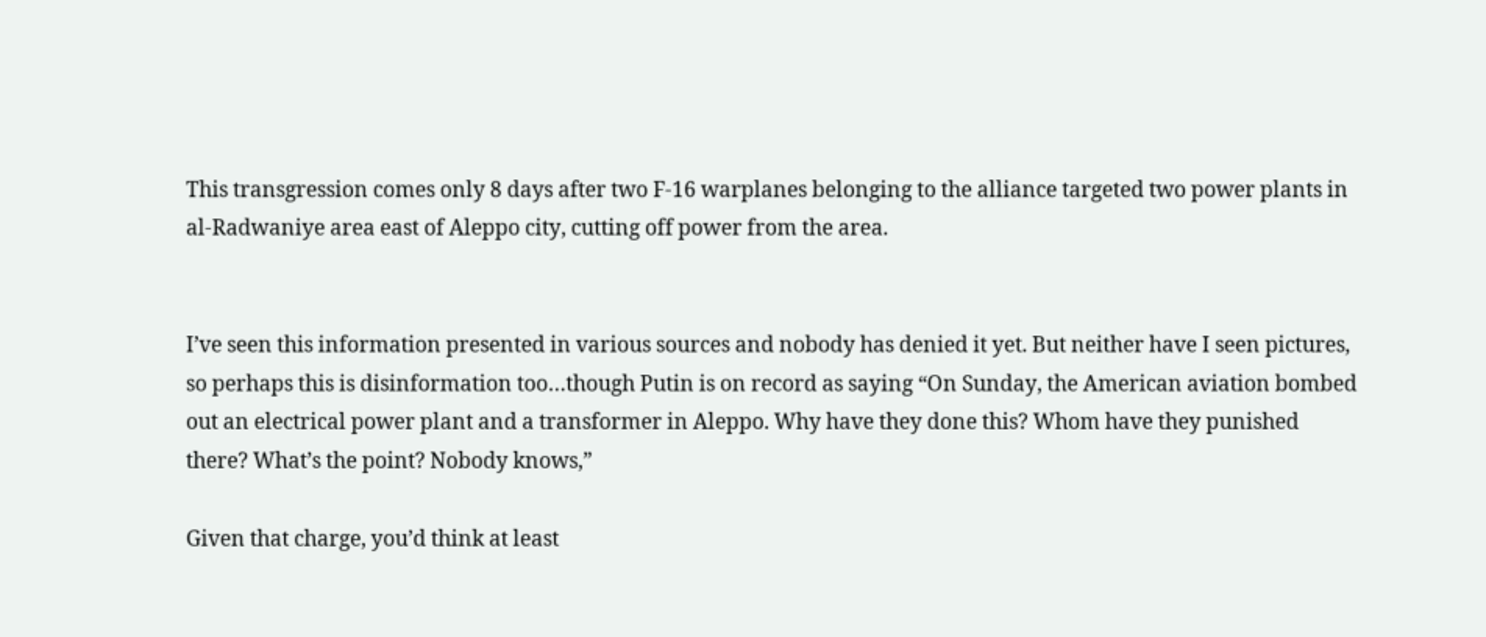This transgression comes only 8 days after two F-16 warplanes belonging to the alliance targeted two power plants in al-Radwaniye area east of Aleppo city, cutting off power from the area.


I’ve seen this information presented in various sources and nobody has denied it yet. But neither have I seen pictures, so perhaps this is disinformation too…though Putin is on record as saying “On Sunday, the American aviation bombed out an electrical power plant and a transformer in Aleppo. Why have they done this? Whom have they punished there? What’s the point? Nobody knows,”

Given that charge, you’d think at least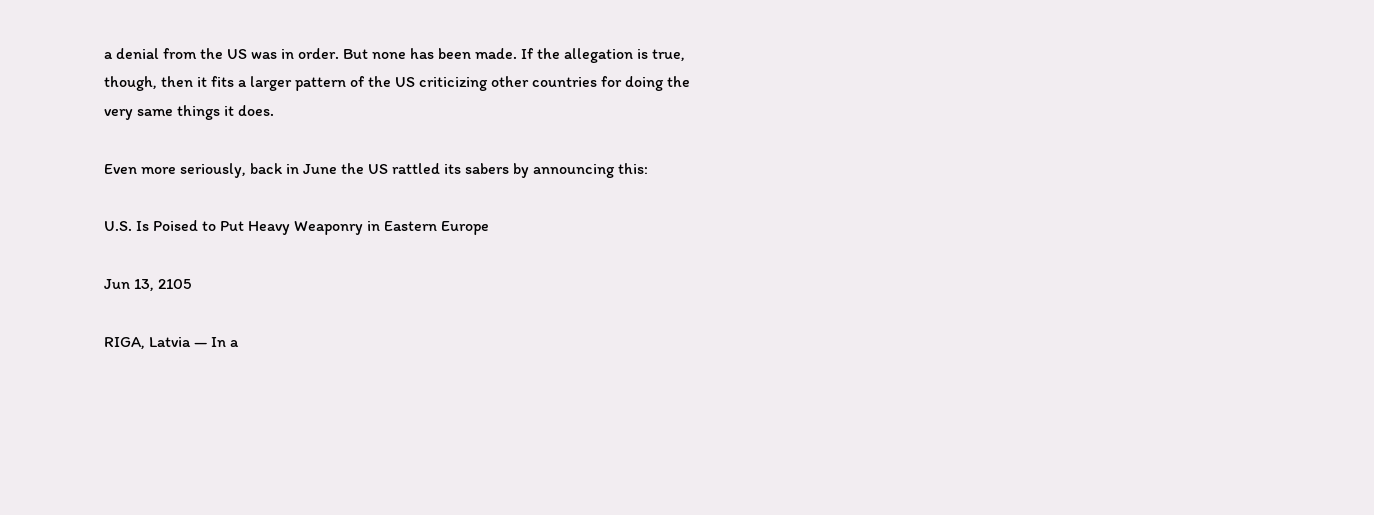a denial from the US was in order. But none has been made. If the allegation is true, though, then it fits a larger pattern of the US criticizing other countries for doing the very same things it does.

Even more seriously, back in June the US rattled its sabers by announcing this:

U.S. Is Poised to Put Heavy Weaponry in Eastern Europe

Jun 13, 2105

RIGA, Latvia — In a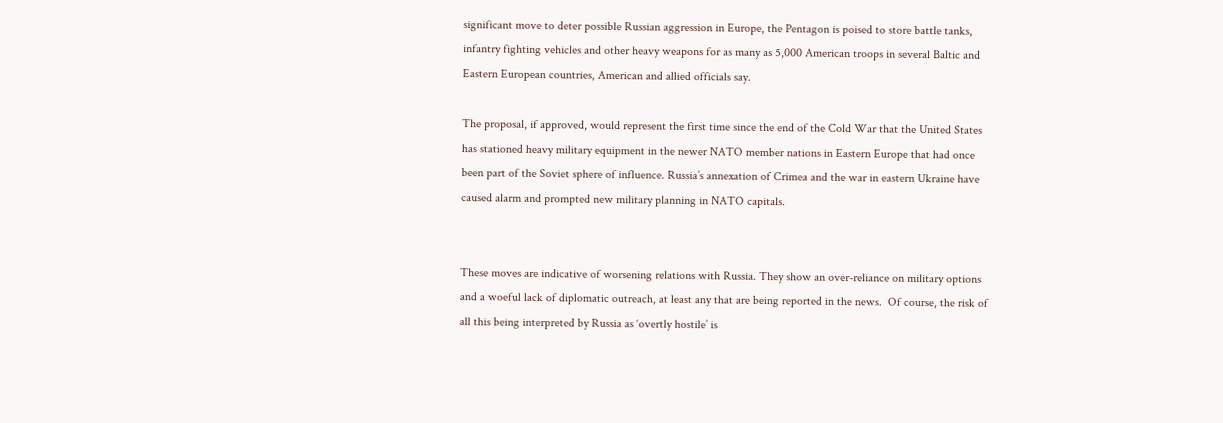significant move to deter possible Russian aggression in Europe, the Pentagon is poised to store battle tanks, infantry fighting vehicles and other heavy weapons for as many as 5,000 American troops in several Baltic and Eastern European countries, American and allied officials say.

The proposal, if approved, would represent the first time since the end of the Cold War that the United States has stationed heavy military equipment in the newer NATO member nations in Eastern Europe that had once been part of the Soviet sphere of influence. Russia’s annexation of Crimea and the war in eastern Ukraine have caused alarm and prompted new military planning in NATO capitals.


These moves are indicative of worsening relations with Russia. They show an over-reliance on military options and a woeful lack of diplomatic outreach, at least any that are being reported in the news.  Of course, the risk of all this being interpreted by Russia as ‘overtly hostile’ is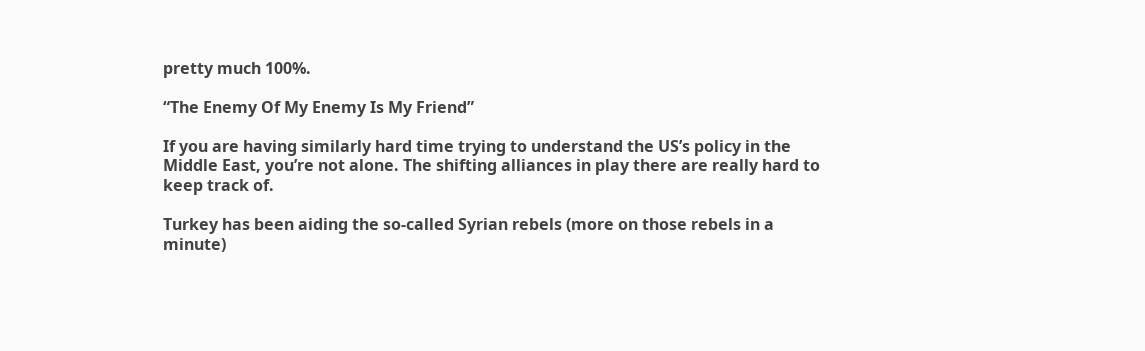pretty much 100%.

“The Enemy Of My Enemy Is My Friend”

If you are having similarly hard time trying to understand the US’s policy in the Middle East, you’re not alone. The shifting alliances in play there are really hard to keep track of.

Turkey has been aiding the so-called Syrian rebels (more on those rebels in a minute)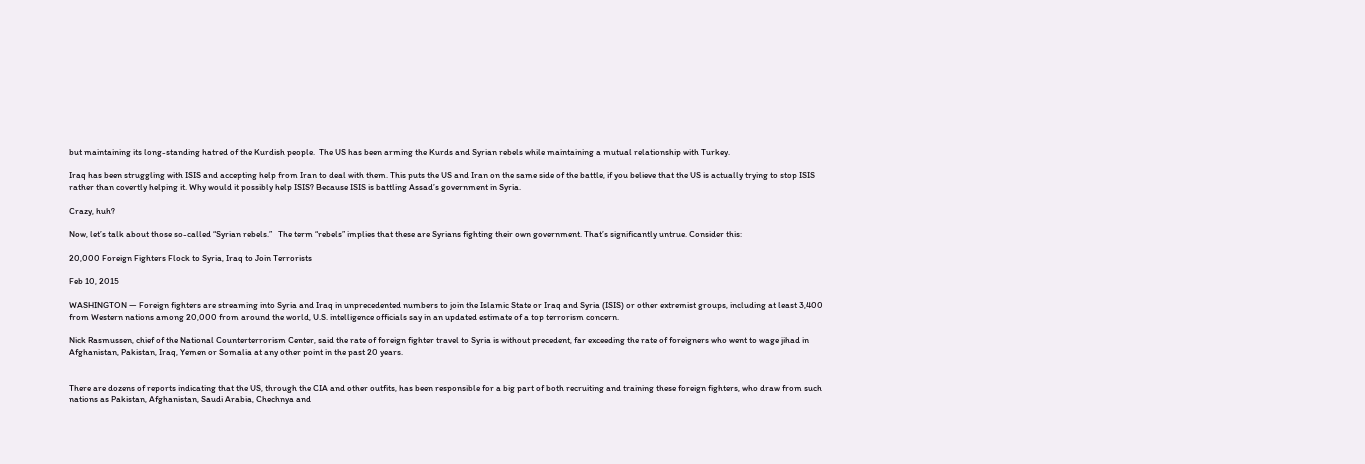but maintaining its long-standing hatred of the Kurdish people.  The US has been arming the Kurds and Syrian rebels while maintaining a mutual relationship with Turkey.

Iraq has been struggling with ISIS and accepting help from Iran to deal with them. This puts the US and Iran on the same side of the battle, if you believe that the US is actually trying to stop ISIS rather than covertly helping it. Why would it possibly help ISIS? Because ISIS is battling Assad’s government in Syria.

Crazy, huh?

Now, let’s talk about those so-called “Syrian rebels.”   The term “rebels” implies that these are Syrians fighting their own government. That’s significantly untrue. Consider this:

20,000 Foreign Fighters Flock to Syria, Iraq to Join Terrorists

Feb 10, 2015

WASHINGTON — Foreign fighters are streaming into Syria and Iraq in unprecedented numbers to join the Islamic State or Iraq and Syria (ISIS) or other extremist groups, including at least 3,400 from Western nations among 20,000 from around the world, U.S. intelligence officials say in an updated estimate of a top terrorism concern.

Nick Rasmussen, chief of the National Counterterrorism Center, said the rate of foreign fighter travel to Syria is without precedent, far exceeding the rate of foreigners who went to wage jihad in Afghanistan, Pakistan, Iraq, Yemen or Somalia at any other point in the past 20 years.


There are dozens of reports indicating that the US, through the CIA and other outfits, has been responsible for a big part of both recruiting and training these foreign fighters, who draw from such nations as Pakistan, Afghanistan, Saudi Arabia, Chechnya and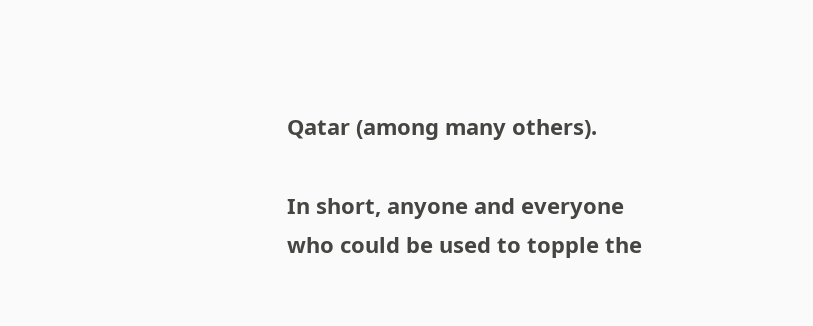Qatar (among many others).

In short, anyone and everyone who could be used to topple the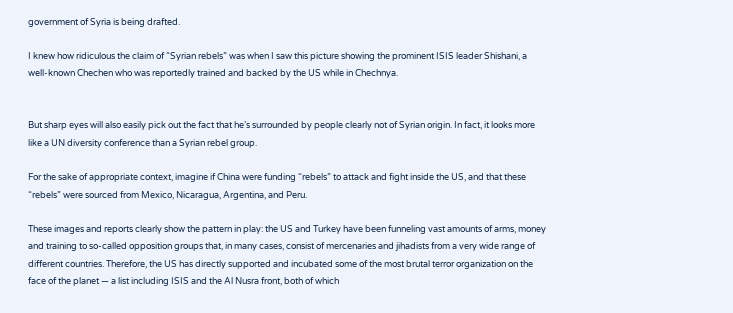government of Syria is being drafted.

I knew how ridiculous the claim of “Syrian rebels” was when I saw this picture showing the prominent ISIS leader Shishani, a well-known Chechen who was reportedly trained and backed by the US while in Chechnya.


But sharp eyes will also easily pick out the fact that he’s surrounded by people clearly not of Syrian origin. In fact, it looks more like a UN diversity conference than a Syrian rebel group.

For the sake of appropriate context, imagine if China were funding “rebels” to attack and fight inside the US, and that these “rebels” were sourced from Mexico, Nicaragua, Argentina, and Peru.

These images and reports clearly show the pattern in play: the US and Turkey have been funneling vast amounts of arms, money and training to so-called opposition groups that, in many cases, consist of mercenaries and jihadists from a very wide range of different countries. Therefore, the US has directly supported and incubated some of the most brutal terror organization on the face of the planet — a list including ISIS and the Al Nusra front, both of which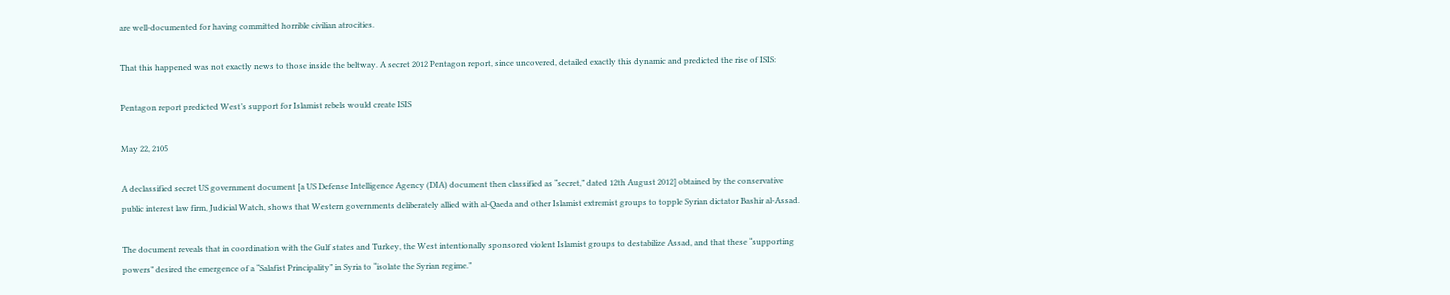are well-documented for having committed horrible civilian atrocities.

That this happened was not exactly news to those inside the beltway. A secret 2012 Pentagon report, since uncovered, detailed exactly this dynamic and predicted the rise of ISIS:

Pentagon report predicted West’s support for Islamist rebels would create ISIS

May 22, 2105

A declassified secret US government document [a US Defense Intelligence Agency (DIA) document then classified as “secret,” dated 12th August 2012] obtained by the conservative public interest law firm, Judicial Watch, shows that Western governments deliberately allied with al-Qaeda and other Islamist extremist groups to topple Syrian dictator Bashir al-Assad.

The document reveals that in coordination with the Gulf states and Turkey, the West intentionally sponsored violent Islamist groups to destabilize Assad, and that these “supporting powers” desired the emergence of a “Salafist Principality” in Syria to “isolate the Syrian regime.”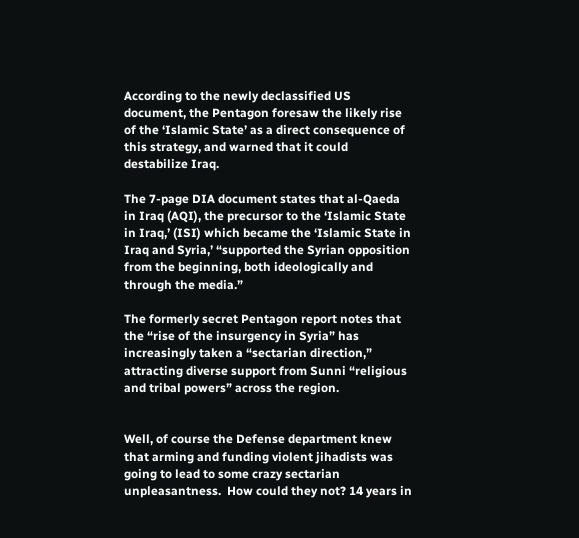According to the newly declassified US document, the Pentagon foresaw the likely rise of the ‘Islamic State’ as a direct consequence of this strategy, and warned that it could destabilize Iraq.

The 7-page DIA document states that al-Qaeda in Iraq (AQI), the precursor to the ‘Islamic State in Iraq,’ (ISI) which became the ‘Islamic State in Iraq and Syria,’ “supported the Syrian opposition from the beginning, both ideologically and through the media.”

The formerly secret Pentagon report notes that the “rise of the insurgency in Syria” has increasingly taken a “sectarian direction,” attracting diverse support from Sunni “religious and tribal powers” across the region.


Well, of course the Defense department knew that arming and funding violent jihadists was going to lead to some crazy sectarian unpleasantness.  How could they not? 14 years in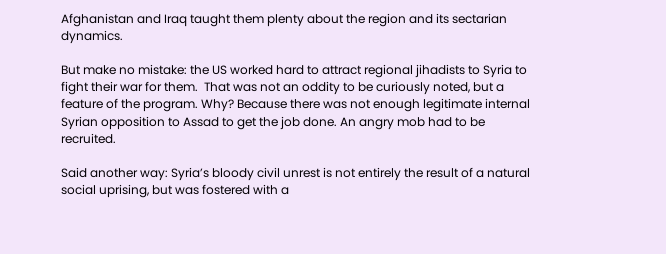Afghanistan and Iraq taught them plenty about the region and its sectarian dynamics.

But make no mistake: the US worked hard to attract regional jihadists to Syria to fight their war for them.  That was not an oddity to be curiously noted, but a feature of the program. Why? Because there was not enough legitimate internal Syrian opposition to Assad to get the job done. An angry mob had to be recruited.

Said another way: Syria’s bloody civil unrest is not entirely the result of a natural social uprising, but was fostered with a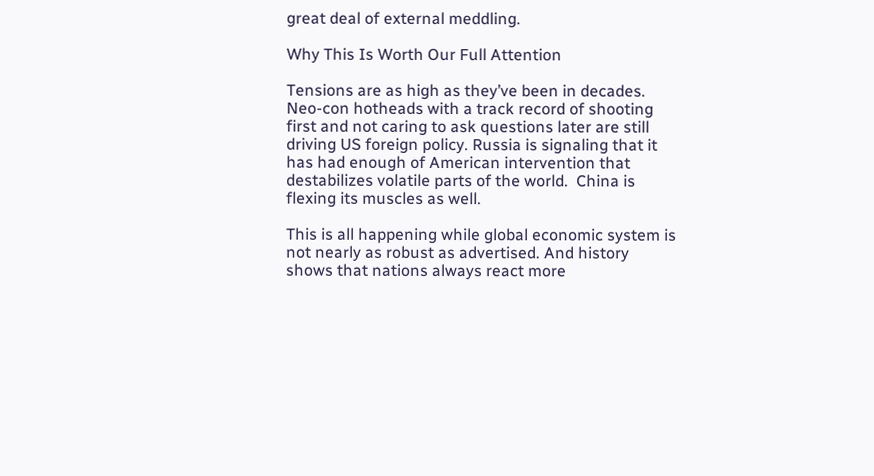great deal of external meddling.

Why This Is Worth Our Full Attention

Tensions are as high as they’ve been in decades. Neo-con hotheads with a track record of shooting first and not caring to ask questions later are still driving US foreign policy. Russia is signaling that it has had enough of American intervention that destabilizes volatile parts of the world.  China is flexing its muscles as well.

This is all happening while global economic system is not nearly as robust as advertised. And history shows that nations always react more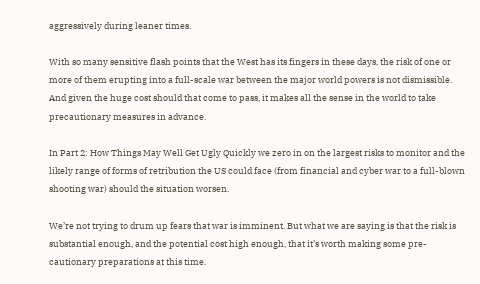aggressively during leaner times.

With so many sensitive flash points that the West has its fingers in these days, the risk of one or more of them erupting into a full-scale war between the major world powers is not dismissible. And given the huge cost should that come to pass, it makes all the sense in the world to take precautionary measures in advance.

In Part 2: How Things May Well Get Ugly Quickly we zero in on the largest risks to monitor and the likely range of forms of retribution the US could face (from financial and cyber war to a full-blown shooting war) should the situation worsen.

We’re not trying to drum up fears that war is imminent. But what we are saying is that the risk is substantial enough, and the potential cost high enough, that it’s worth making some pre-cautionary preparations at this time.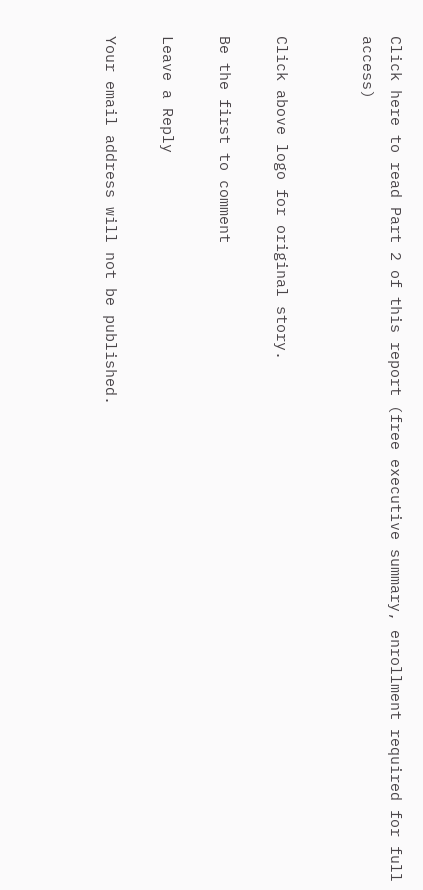Click here to read Part 2 of this report (free executive summary, enrollment required for full access)


Click above logo for original story.

Be the first to comment

Leave a Reply

Your email address will not be published.